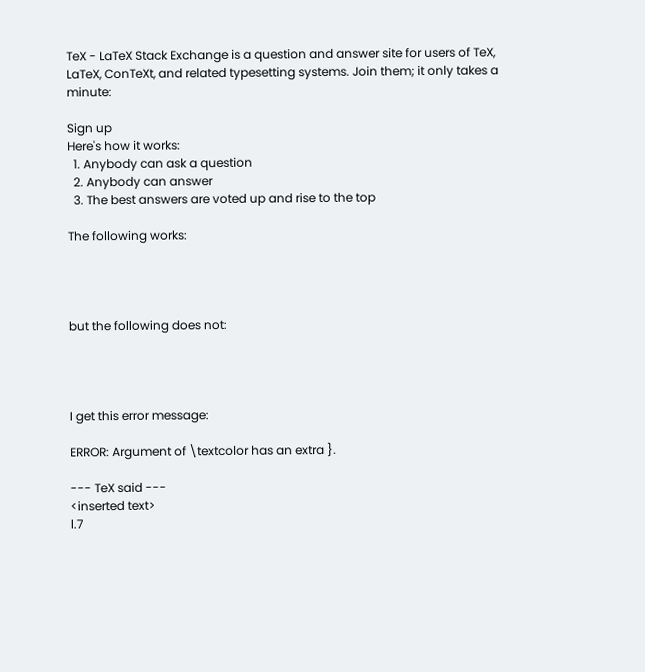TeX - LaTeX Stack Exchange is a question and answer site for users of TeX, LaTeX, ConTeXt, and related typesetting systems. Join them; it only takes a minute:

Sign up
Here's how it works:
  1. Anybody can ask a question
  2. Anybody can answer
  3. The best answers are voted up and rise to the top

The following works:




but the following does not:




I get this error message:

ERROR: Argument of \textcolor has an extra }.

--- TeX said ---
<inserted text>
l.7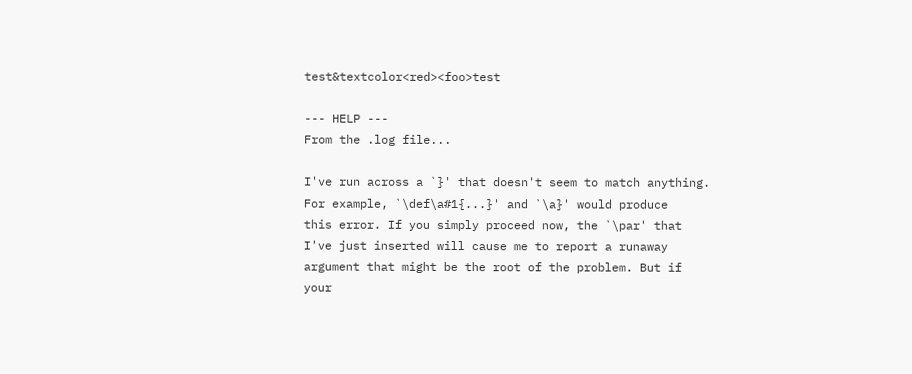test&textcolor<red><foo>test

--- HELP ---
From the .log file...

I've run across a `}' that doesn't seem to match anything.
For example, `\def\a#1{...}' and `\a}' would produce
this error. If you simply proceed now, the `\par' that
I've just inserted will cause me to report a runaway
argument that might be the root of the problem. But if
your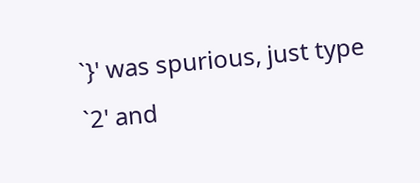`}' was spurious, just type `2' and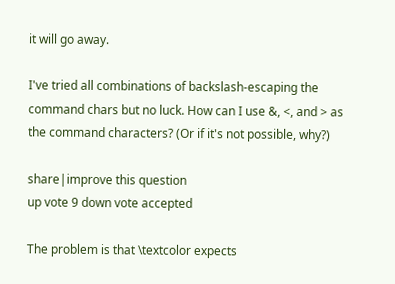it will go away.

I've tried all combinations of backslash-escaping the command chars but no luck. How can I use &, <, and > as the command characters? (Or if it's not possible, why?)

share|improve this question
up vote 9 down vote accepted

The problem is that \textcolor expects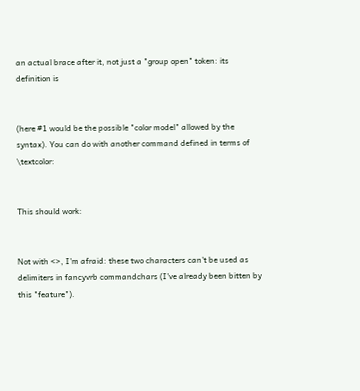an actual brace after it, not just a "group open" token: its definition is


(here #1 would be the possible "color model" allowed by the syntax). You can do with another command defined in terms of \textcolor:


This should work:


Not with <>, I'm afraid: these two characters can't be used as delimiters in fancyvrb commandchars (I've already been bitten by this "feature").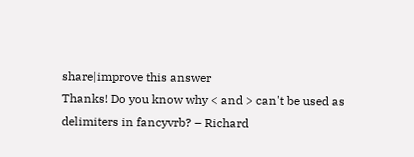share|improve this answer
Thanks! Do you know why < and > can't be used as delimiters in fancyvrb? – Richard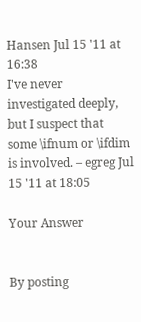Hansen Jul 15 '11 at 16:38
I've never investigated deeply, but I suspect that some \ifnum or \ifdim is involved. – egreg Jul 15 '11 at 18:05

Your Answer


By posting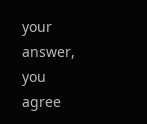your answer, you agree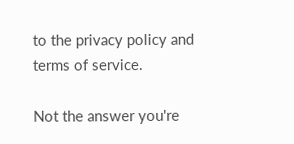to the privacy policy and terms of service.

Not the answer you're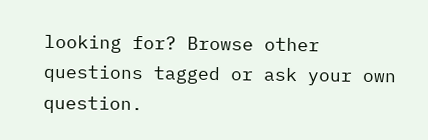looking for? Browse other questions tagged or ask your own question.